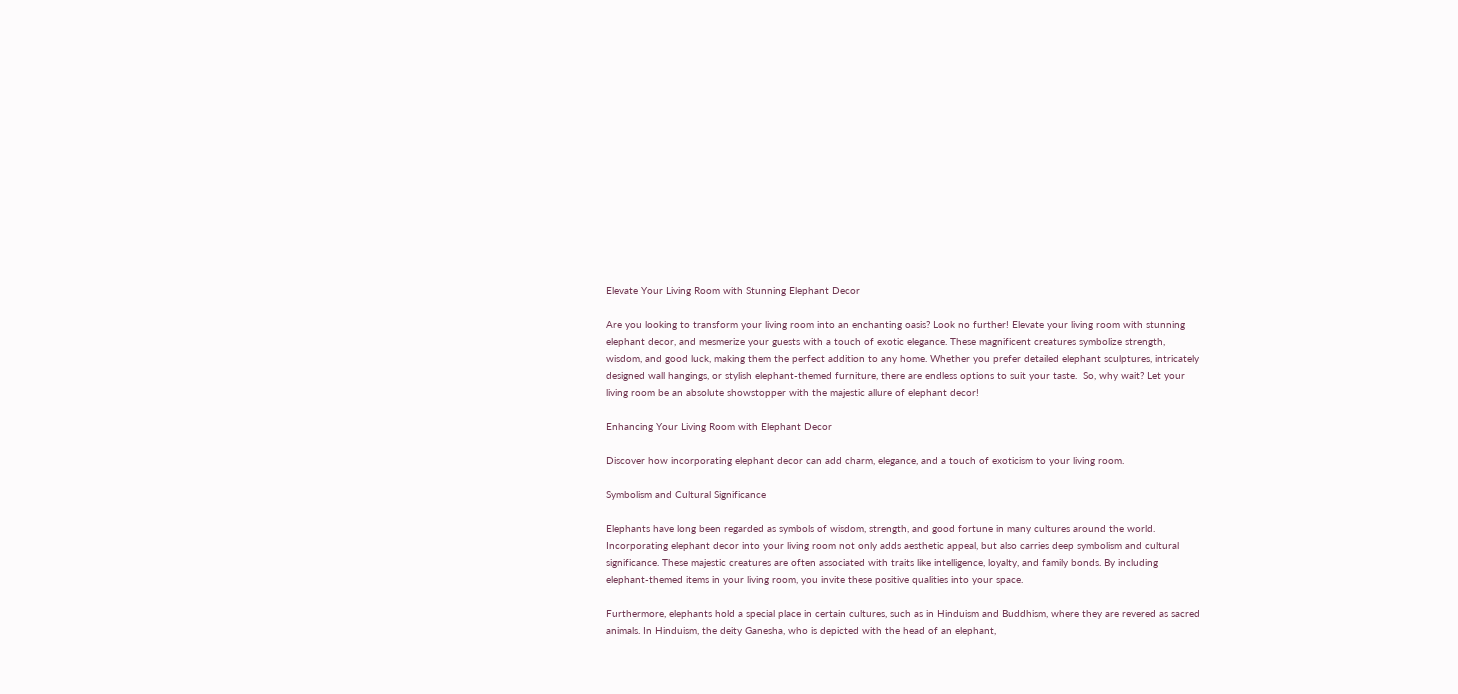Elevate Your Living Room with Stunning Elephant Decor

Are you looking to transform your living room into an enchanting oasis? Look no further! Elevate your living room with stunning elephant decor, and mesmerize your guests with a touch of exotic elegance. These magnificent creatures symbolize strength, wisdom, and good luck, making them the perfect addition to any home. Whether you prefer detailed elephant sculptures, intricately designed wall hangings, or stylish elephant-themed furniture, there are endless options to suit your taste.  So, why wait? Let your living room be an absolute showstopper with the majestic allure of elephant decor!

Enhancing Your Living Room with Elephant Decor

Discover how incorporating elephant decor can add charm, elegance, and a touch of exoticism to your living room.

Symbolism and Cultural Significance

Elephants have long been regarded as symbols of wisdom, strength, and good fortune in many cultures around the world. Incorporating elephant decor into your living room not only adds aesthetic appeal, but also carries deep symbolism and cultural significance. These majestic creatures are often associated with traits like intelligence, loyalty, and family bonds. By including elephant-themed items in your living room, you invite these positive qualities into your space.

Furthermore, elephants hold a special place in certain cultures, such as in Hinduism and Buddhism, where they are revered as sacred animals. In Hinduism, the deity Ganesha, who is depicted with the head of an elephant,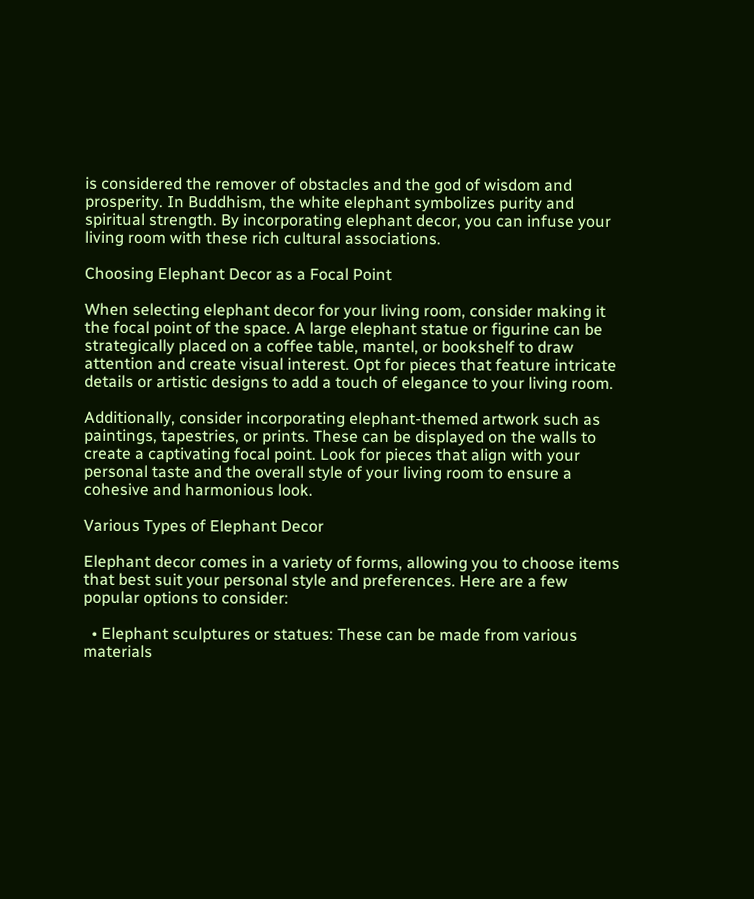is considered the remover of obstacles and the god of wisdom and prosperity. In Buddhism, the white elephant symbolizes purity and spiritual strength. By incorporating elephant decor, you can infuse your living room with these rich cultural associations.

Choosing Elephant Decor as a Focal Point

When selecting elephant decor for your living room, consider making it the focal point of the space. A large elephant statue or figurine can be strategically placed on a coffee table, mantel, or bookshelf to draw attention and create visual interest. Opt for pieces that feature intricate details or artistic designs to add a touch of elegance to your living room.

Additionally, consider incorporating elephant-themed artwork such as paintings, tapestries, or prints. These can be displayed on the walls to create a captivating focal point. Look for pieces that align with your personal taste and the overall style of your living room to ensure a cohesive and harmonious look.

Various Types of Elephant Decor

Elephant decor comes in a variety of forms, allowing you to choose items that best suit your personal style and preferences. Here are a few popular options to consider:

  • Elephant sculptures or statues: These can be made from various materials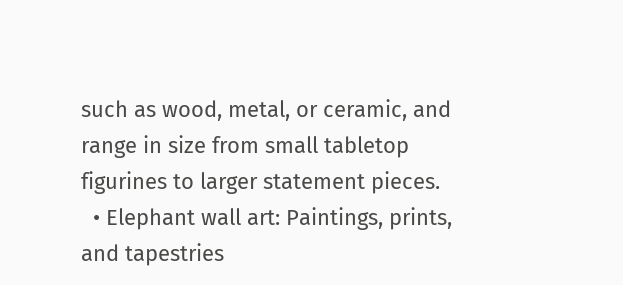such as wood, metal, or ceramic, and range in size from small tabletop figurines to larger statement pieces.
  • Elephant wall art: Paintings, prints, and tapestries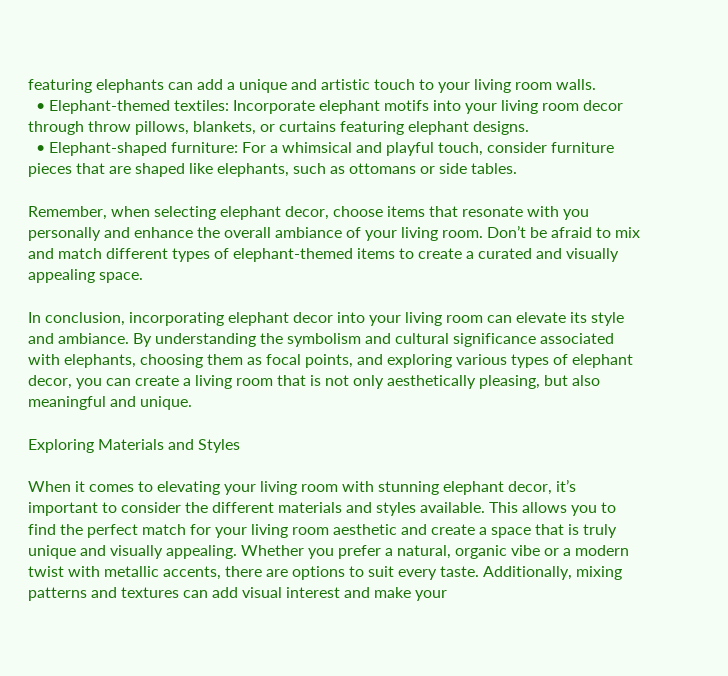featuring elephants can add a unique and artistic touch to your living room walls.
  • Elephant-themed textiles: Incorporate elephant motifs into your living room decor through throw pillows, blankets, or curtains featuring elephant designs.
  • Elephant-shaped furniture: For a whimsical and playful touch, consider furniture pieces that are shaped like elephants, such as ottomans or side tables.

Remember, when selecting elephant decor, choose items that resonate with you personally and enhance the overall ambiance of your living room. Don’t be afraid to mix and match different types of elephant-themed items to create a curated and visually appealing space.

In conclusion, incorporating elephant decor into your living room can elevate its style and ambiance. By understanding the symbolism and cultural significance associated with elephants, choosing them as focal points, and exploring various types of elephant decor, you can create a living room that is not only aesthetically pleasing, but also meaningful and unique.

Exploring Materials and Styles

When it comes to elevating your living room with stunning elephant decor, it’s important to consider the different materials and styles available. This allows you to find the perfect match for your living room aesthetic and create a space that is truly unique and visually appealing. Whether you prefer a natural, organic vibe or a modern twist with metallic accents, there are options to suit every taste. Additionally, mixing patterns and textures can add visual interest and make your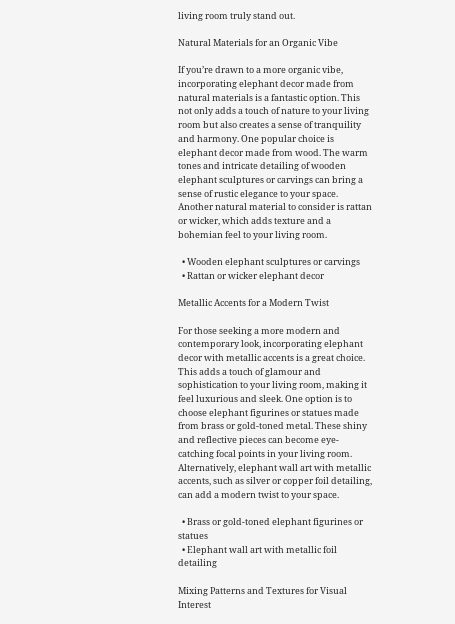living room truly stand out.

Natural Materials for an Organic Vibe

If you’re drawn to a more organic vibe, incorporating elephant decor made from natural materials is a fantastic option. This not only adds a touch of nature to your living room but also creates a sense of tranquility and harmony. One popular choice is elephant decor made from wood. The warm tones and intricate detailing of wooden elephant sculptures or carvings can bring a sense of rustic elegance to your space. Another natural material to consider is rattan or wicker, which adds texture and a bohemian feel to your living room.

  • Wooden elephant sculptures or carvings
  • Rattan or wicker elephant decor

Metallic Accents for a Modern Twist

For those seeking a more modern and contemporary look, incorporating elephant decor with metallic accents is a great choice. This adds a touch of glamour and sophistication to your living room, making it feel luxurious and sleek. One option is to choose elephant figurines or statues made from brass or gold-toned metal. These shiny and reflective pieces can become eye-catching focal points in your living room. Alternatively, elephant wall art with metallic accents, such as silver or copper foil detailing, can add a modern twist to your space.

  • Brass or gold-toned elephant figurines or statues
  • Elephant wall art with metallic foil detailing

Mixing Patterns and Textures for Visual Interest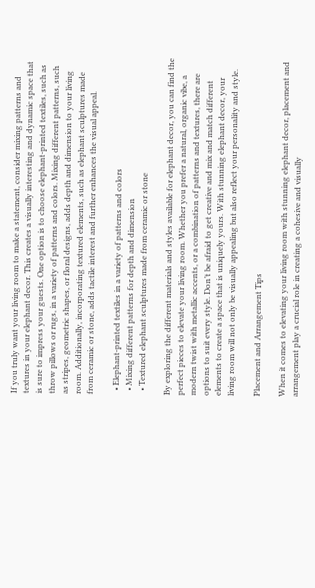If you truly want your living room to make a statement, consider mixing patterns and textures in your elephant decor. This creates a visually interesting and dynamic space that is sure to impress your guests. One option is to choose elephant-printed textiles, such as throw pillows or rugs, in a variety of patterns and colors. Mixing different patterns, such as stripes, geometric shapes, or floral designs, adds depth and dimension to your living room. Additionally, incorporating textured elements, such as elephant sculptures made from ceramic or stone, adds tactile interest and further enhances the visual appeal.

  • Elephant-printed textiles in a variety of patterns and colors
  • Mixing different patterns for depth and dimension
  • Textured elephant sculptures made from ceramic or stone

By exploring the different materials and styles available for elephant decor, you can find the perfect pieces to elevate your living room. Whether you prefer a natural, organic vibe, a modern twist with metallic accents, or a combination of patterns and textures, there are options to suit every style. Don’t be afraid to get creative and mix and match different elements to create a space that is uniquely yours. With stunning elephant decor, your living room will not only be visually appealing but also reflect your personality and style.

Placement and Arrangement Tips

When it comes to elevating your living room with stunning elephant decor, placement and arrangement play a crucial role in creating a cohesive and visually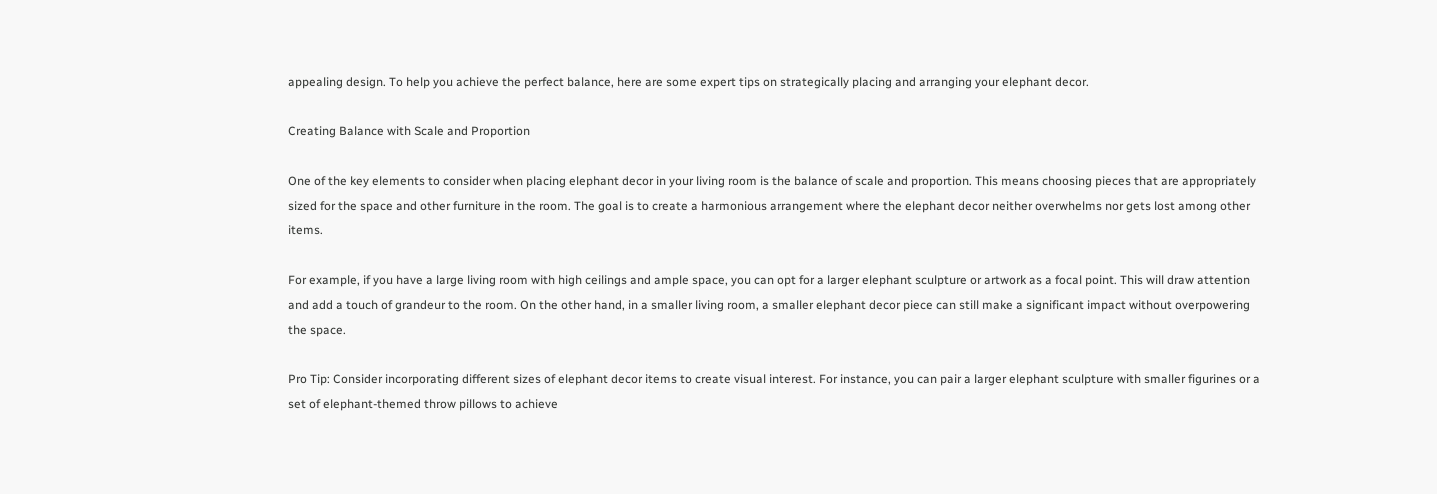appealing design. To help you achieve the perfect balance, here are some expert tips on strategically placing and arranging your elephant decor.

Creating Balance with Scale and Proportion

One of the key elements to consider when placing elephant decor in your living room is the balance of scale and proportion. This means choosing pieces that are appropriately sized for the space and other furniture in the room. The goal is to create a harmonious arrangement where the elephant decor neither overwhelms nor gets lost among other items.

For example, if you have a large living room with high ceilings and ample space, you can opt for a larger elephant sculpture or artwork as a focal point. This will draw attention and add a touch of grandeur to the room. On the other hand, in a smaller living room, a smaller elephant decor piece can still make a significant impact without overpowering the space.

Pro Tip: Consider incorporating different sizes of elephant decor items to create visual interest. For instance, you can pair a larger elephant sculpture with smaller figurines or a set of elephant-themed throw pillows to achieve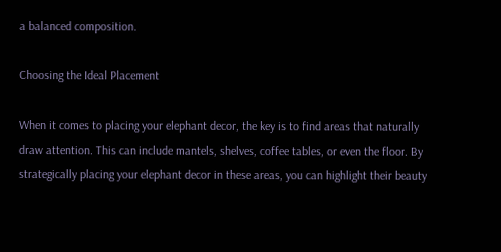a balanced composition.

Choosing the Ideal Placement

When it comes to placing your elephant decor, the key is to find areas that naturally draw attention. This can include mantels, shelves, coffee tables, or even the floor. By strategically placing your elephant decor in these areas, you can highlight their beauty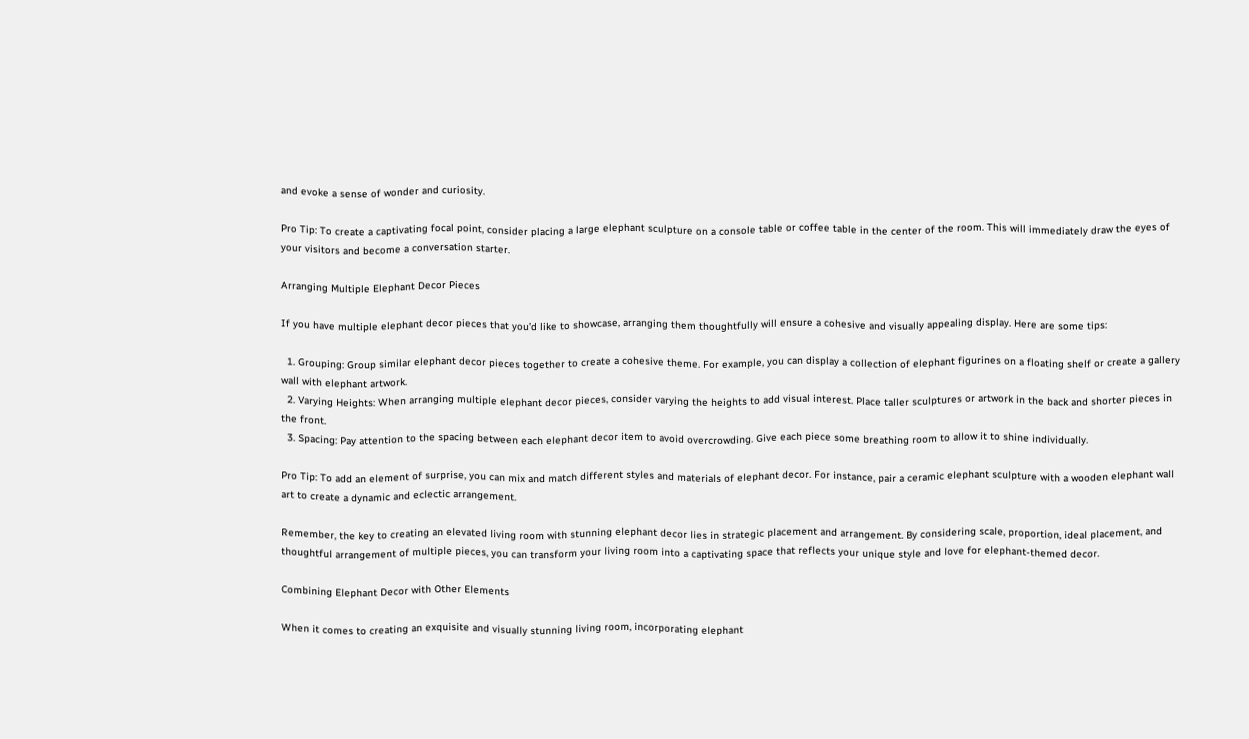and evoke a sense of wonder and curiosity.

Pro Tip: To create a captivating focal point, consider placing a large elephant sculpture on a console table or coffee table in the center of the room. This will immediately draw the eyes of your visitors and become a conversation starter.

Arranging Multiple Elephant Decor Pieces

If you have multiple elephant decor pieces that you’d like to showcase, arranging them thoughtfully will ensure a cohesive and visually appealing display. Here are some tips:

  1. Grouping: Group similar elephant decor pieces together to create a cohesive theme. For example, you can display a collection of elephant figurines on a floating shelf or create a gallery wall with elephant artwork.
  2. Varying Heights: When arranging multiple elephant decor pieces, consider varying the heights to add visual interest. Place taller sculptures or artwork in the back and shorter pieces in the front.
  3. Spacing: Pay attention to the spacing between each elephant decor item to avoid overcrowding. Give each piece some breathing room to allow it to shine individually.

Pro Tip: To add an element of surprise, you can mix and match different styles and materials of elephant decor. For instance, pair a ceramic elephant sculpture with a wooden elephant wall art to create a dynamic and eclectic arrangement.

Remember, the key to creating an elevated living room with stunning elephant decor lies in strategic placement and arrangement. By considering scale, proportion, ideal placement, and thoughtful arrangement of multiple pieces, you can transform your living room into a captivating space that reflects your unique style and love for elephant-themed decor.

Combining Elephant Decor with Other Elements

When it comes to creating an exquisite and visually stunning living room, incorporating elephant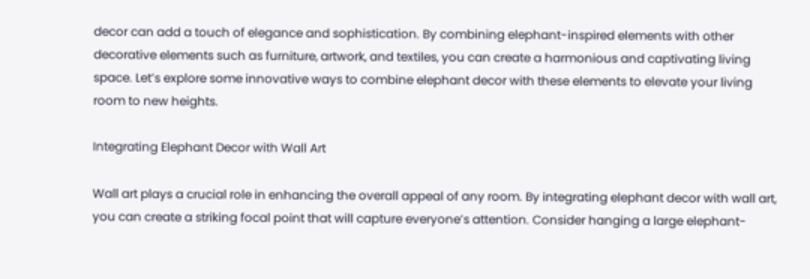decor can add a touch of elegance and sophistication. By combining elephant-inspired elements with other decorative elements such as furniture, artwork, and textiles, you can create a harmonious and captivating living space. Let’s explore some innovative ways to combine elephant decor with these elements to elevate your living room to new heights.

Integrating Elephant Decor with Wall Art

Wall art plays a crucial role in enhancing the overall appeal of any room. By integrating elephant decor with wall art, you can create a striking focal point that will capture everyone’s attention. Consider hanging a large elephant-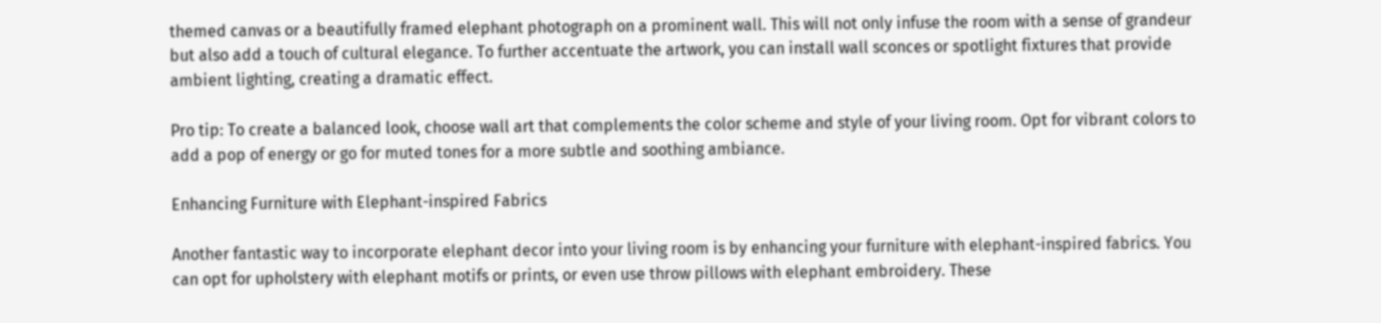themed canvas or a beautifully framed elephant photograph on a prominent wall. This will not only infuse the room with a sense of grandeur but also add a touch of cultural elegance. To further accentuate the artwork, you can install wall sconces or spotlight fixtures that provide ambient lighting, creating a dramatic effect.

Pro tip: To create a balanced look, choose wall art that complements the color scheme and style of your living room. Opt for vibrant colors to add a pop of energy or go for muted tones for a more subtle and soothing ambiance.

Enhancing Furniture with Elephant-inspired Fabrics

Another fantastic way to incorporate elephant decor into your living room is by enhancing your furniture with elephant-inspired fabrics. You can opt for upholstery with elephant motifs or prints, or even use throw pillows with elephant embroidery. These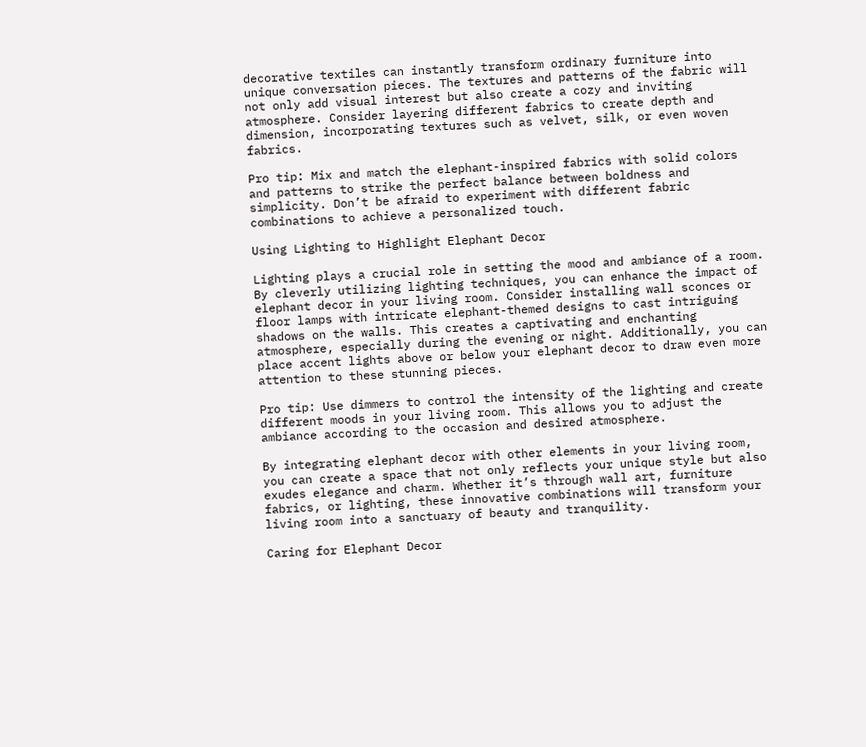decorative textiles can instantly transform ordinary furniture into unique conversation pieces. The textures and patterns of the fabric will not only add visual interest but also create a cozy and inviting atmosphere. Consider layering different fabrics to create depth and dimension, incorporating textures such as velvet, silk, or even woven fabrics.

Pro tip: Mix and match the elephant-inspired fabrics with solid colors and patterns to strike the perfect balance between boldness and simplicity. Don’t be afraid to experiment with different fabric combinations to achieve a personalized touch.

Using Lighting to Highlight Elephant Decor

Lighting plays a crucial role in setting the mood and ambiance of a room. By cleverly utilizing lighting techniques, you can enhance the impact of elephant decor in your living room. Consider installing wall sconces or floor lamps with intricate elephant-themed designs to cast intriguing shadows on the walls. This creates a captivating and enchanting atmosphere, especially during the evening or night. Additionally, you can place accent lights above or below your elephant decor to draw even more attention to these stunning pieces.

Pro tip: Use dimmers to control the intensity of the lighting and create different moods in your living room. This allows you to adjust the ambiance according to the occasion and desired atmosphere.

By integrating elephant decor with other elements in your living room, you can create a space that not only reflects your unique style but also exudes elegance and charm. Whether it’s through wall art, furniture fabrics, or lighting, these innovative combinations will transform your living room into a sanctuary of beauty and tranquility.

Caring for Elephant Decor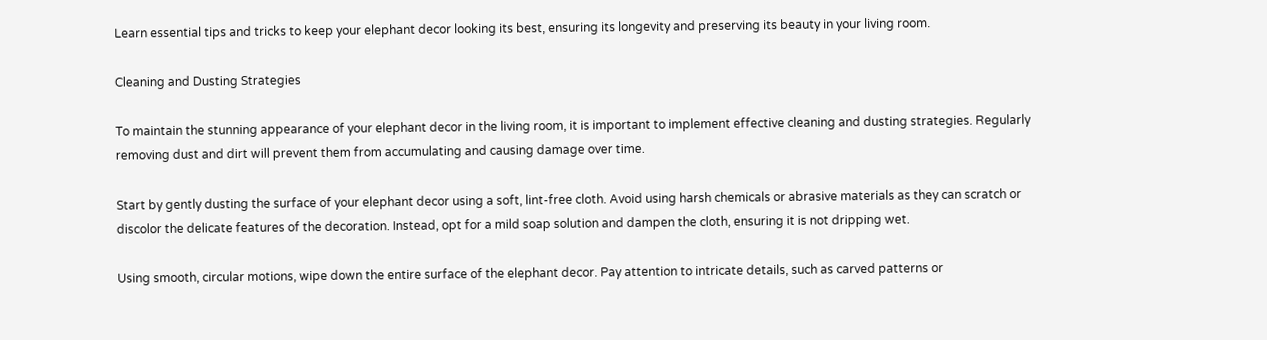Learn essential tips and tricks to keep your elephant decor looking its best, ensuring its longevity and preserving its beauty in your living room.

Cleaning and Dusting Strategies

To maintain the stunning appearance of your elephant decor in the living room, it is important to implement effective cleaning and dusting strategies. Regularly removing dust and dirt will prevent them from accumulating and causing damage over time.

Start by gently dusting the surface of your elephant decor using a soft, lint-free cloth. Avoid using harsh chemicals or abrasive materials as they can scratch or discolor the delicate features of the decoration. Instead, opt for a mild soap solution and dampen the cloth, ensuring it is not dripping wet.

Using smooth, circular motions, wipe down the entire surface of the elephant decor. Pay attention to intricate details, such as carved patterns or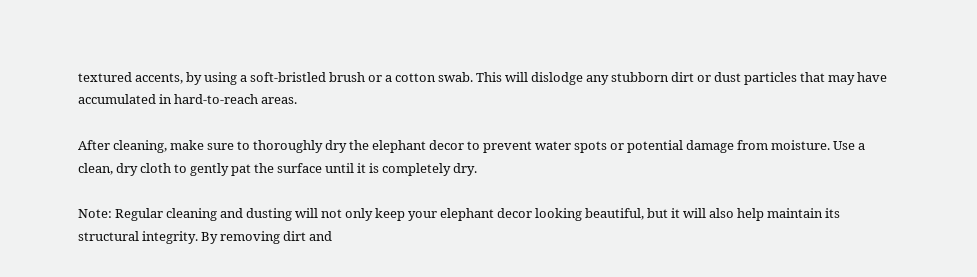textured accents, by using a soft-bristled brush or a cotton swab. This will dislodge any stubborn dirt or dust particles that may have accumulated in hard-to-reach areas.

After cleaning, make sure to thoroughly dry the elephant decor to prevent water spots or potential damage from moisture. Use a clean, dry cloth to gently pat the surface until it is completely dry.

Note: Regular cleaning and dusting will not only keep your elephant decor looking beautiful, but it will also help maintain its structural integrity. By removing dirt and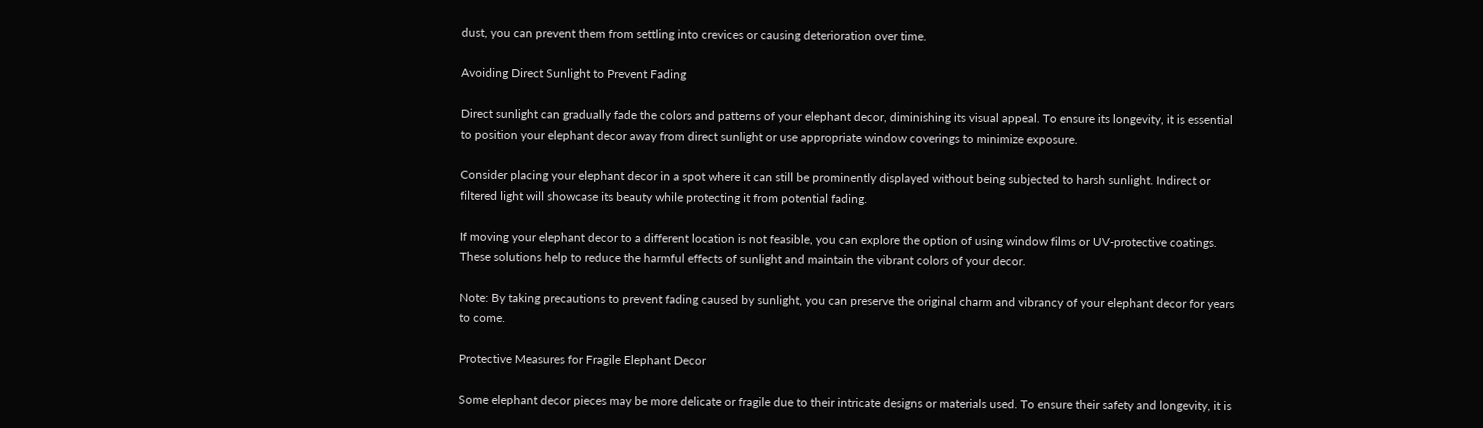dust, you can prevent them from settling into crevices or causing deterioration over time.

Avoiding Direct Sunlight to Prevent Fading

Direct sunlight can gradually fade the colors and patterns of your elephant decor, diminishing its visual appeal. To ensure its longevity, it is essential to position your elephant decor away from direct sunlight or use appropriate window coverings to minimize exposure.

Consider placing your elephant decor in a spot where it can still be prominently displayed without being subjected to harsh sunlight. Indirect or filtered light will showcase its beauty while protecting it from potential fading.

If moving your elephant decor to a different location is not feasible, you can explore the option of using window films or UV-protective coatings. These solutions help to reduce the harmful effects of sunlight and maintain the vibrant colors of your decor.

Note: By taking precautions to prevent fading caused by sunlight, you can preserve the original charm and vibrancy of your elephant decor for years to come.

Protective Measures for Fragile Elephant Decor

Some elephant decor pieces may be more delicate or fragile due to their intricate designs or materials used. To ensure their safety and longevity, it is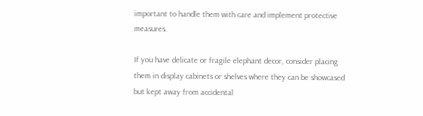important to handle them with care and implement protective measures.

If you have delicate or fragile elephant decor, consider placing them in display cabinets or shelves where they can be showcased but kept away from accidental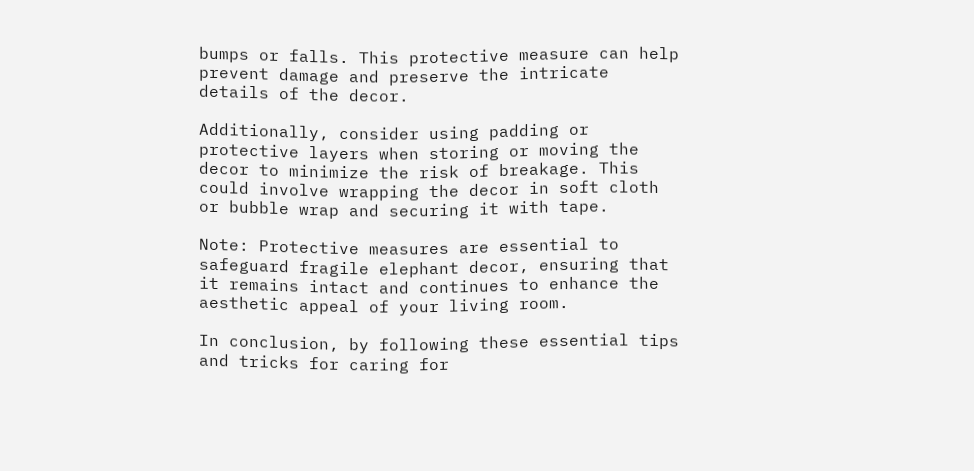bumps or falls. This protective measure can help prevent damage and preserve the intricate details of the decor.

Additionally, consider using padding or protective layers when storing or moving the decor to minimize the risk of breakage. This could involve wrapping the decor in soft cloth or bubble wrap and securing it with tape.

Note: Protective measures are essential to safeguard fragile elephant decor, ensuring that it remains intact and continues to enhance the aesthetic appeal of your living room.

In conclusion, by following these essential tips and tricks for caring for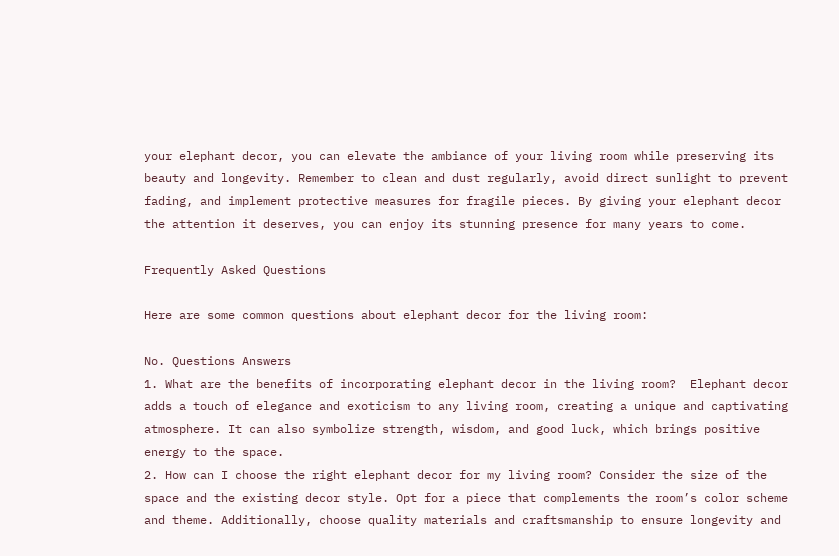your elephant decor, you can elevate the ambiance of your living room while preserving its beauty and longevity. Remember to clean and dust regularly, avoid direct sunlight to prevent fading, and implement protective measures for fragile pieces. By giving your elephant decor the attention it deserves, you can enjoy its stunning presence for many years to come.

Frequently Asked Questions

Here are some common questions about elephant decor for the living room:

No. Questions Answers
1. What are the benefits of incorporating elephant decor in the living room?  Elephant decor adds a touch of elegance and exoticism to any living room, creating a unique and captivating atmosphere. It can also symbolize strength, wisdom, and good luck, which brings positive energy to the space.
2. How can I choose the right elephant decor for my living room? Consider the size of the space and the existing decor style. Opt for a piece that complements the room’s color scheme and theme. Additionally, choose quality materials and craftsmanship to ensure longevity and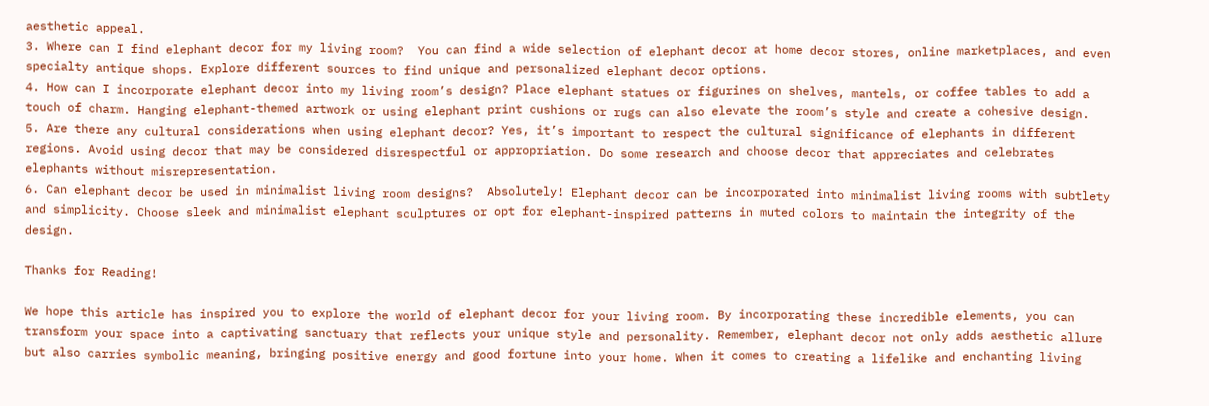aesthetic appeal.
3. Where can I find elephant decor for my living room?  You can find a wide selection of elephant decor at home decor stores, online marketplaces, and even specialty antique shops. Explore different sources to find unique and personalized elephant decor options.
4. How can I incorporate elephant decor into my living room’s design? Place elephant statues or figurines on shelves, mantels, or coffee tables to add a touch of charm. Hanging elephant-themed artwork or using elephant print cushions or rugs can also elevate the room’s style and create a cohesive design.
5. Are there any cultural considerations when using elephant decor? Yes, it’s important to respect the cultural significance of elephants in different regions. Avoid using decor that may be considered disrespectful or appropriation. Do some research and choose decor that appreciates and celebrates elephants without misrepresentation.
6. Can elephant decor be used in minimalist living room designs?  Absolutely! Elephant decor can be incorporated into minimalist living rooms with subtlety and simplicity. Choose sleek and minimalist elephant sculptures or opt for elephant-inspired patterns in muted colors to maintain the integrity of the design.

Thanks for Reading!

We hope this article has inspired you to explore the world of elephant decor for your living room. By incorporating these incredible elements, you can transform your space into a captivating sanctuary that reflects your unique style and personality. Remember, elephant decor not only adds aesthetic allure but also carries symbolic meaning, bringing positive energy and good fortune into your home. When it comes to creating a lifelike and enchanting living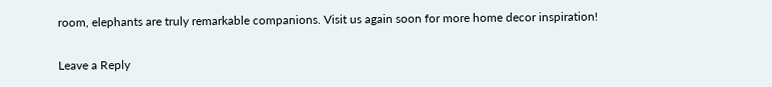room, elephants are truly remarkable companions. Visit us again soon for more home decor inspiration!

Leave a Reply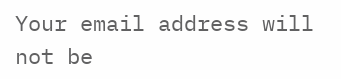Your email address will not be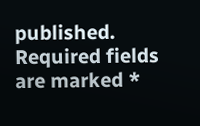published. Required fields are marked *